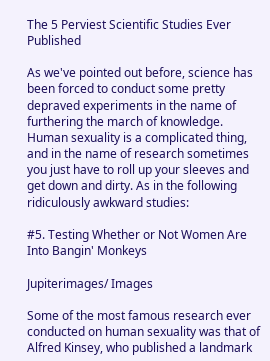The 5 Perviest Scientific Studies Ever Published

As we've pointed out before, science has been forced to conduct some pretty depraved experiments in the name of furthering the march of knowledge. Human sexuality is a complicated thing, and in the name of research sometimes you just have to roll up your sleeves and get down and dirty. As in the following ridiculously awkward studies:

#5. Testing Whether or Not Women Are Into Bangin' Monkeys

Jupiterimages/ Images

Some of the most famous research ever conducted on human sexuality was that of Alfred Kinsey, who published a landmark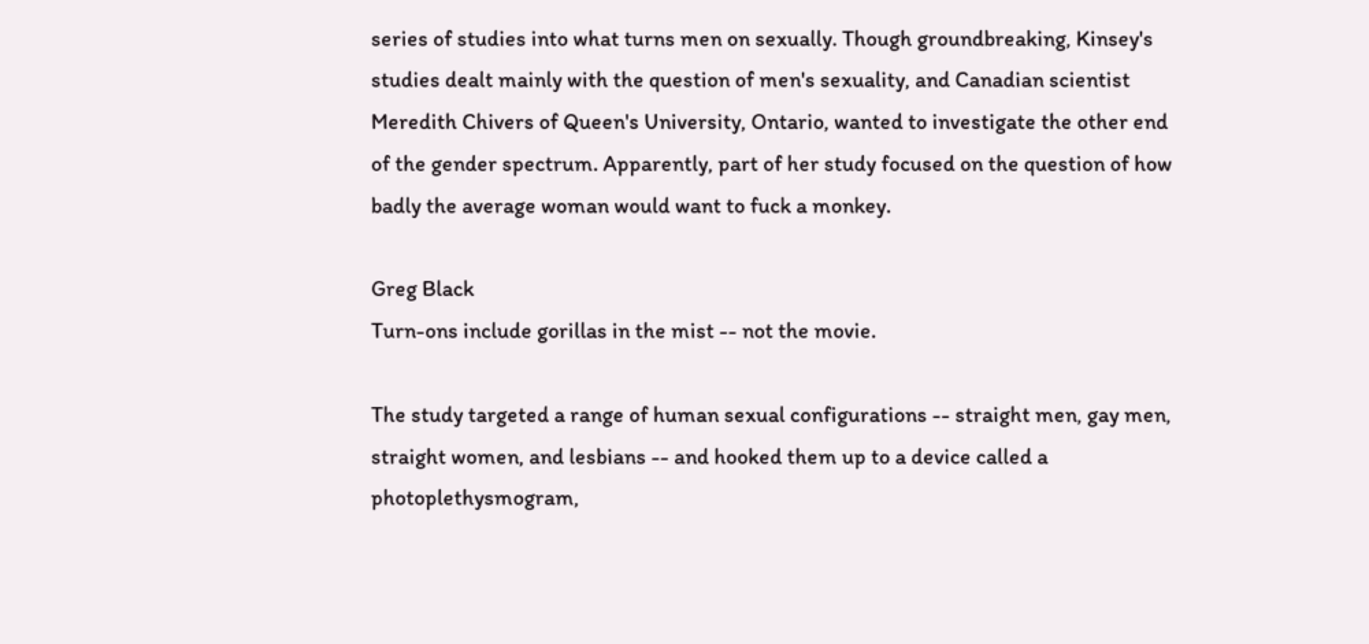series of studies into what turns men on sexually. Though groundbreaking, Kinsey's studies dealt mainly with the question of men's sexuality, and Canadian scientist Meredith Chivers of Queen's University, Ontario, wanted to investigate the other end of the gender spectrum. Apparently, part of her study focused on the question of how badly the average woman would want to fuck a monkey.

Greg Black
Turn-ons include gorillas in the mist -- not the movie.

The study targeted a range of human sexual configurations -- straight men, gay men, straight women, and lesbians -- and hooked them up to a device called a photoplethysmogram,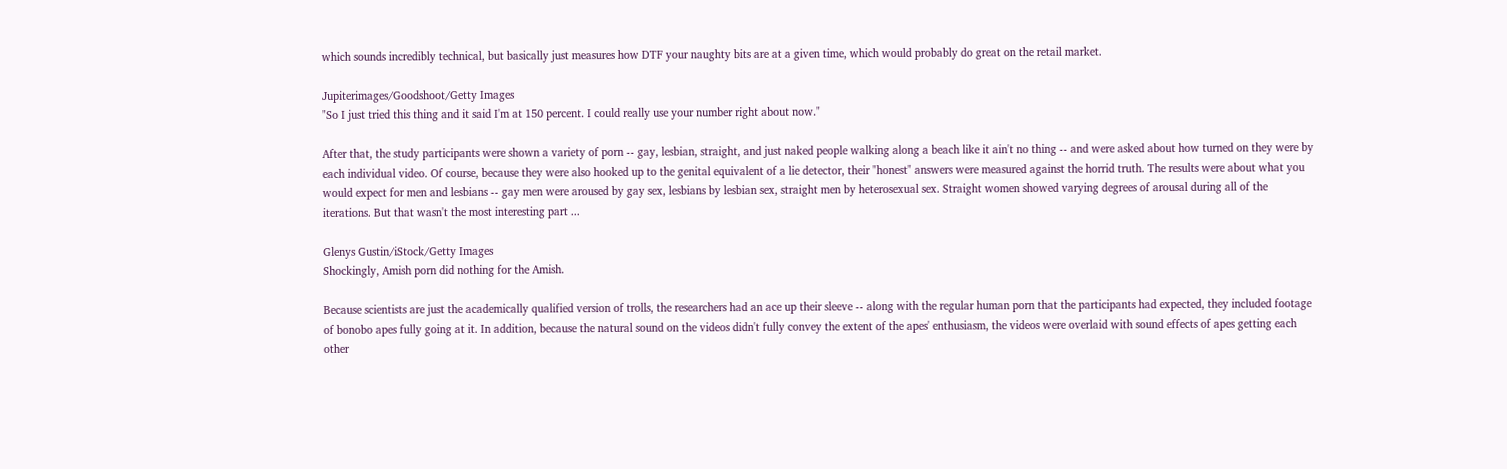which sounds incredibly technical, but basically just measures how DTF your naughty bits are at a given time, which would probably do great on the retail market.

Jupiterimages/Goodshoot/Getty Images
"So I just tried this thing and it said I'm at 150 percent. I could really use your number right about now."

After that, the study participants were shown a variety of porn -- gay, lesbian, straight, and just naked people walking along a beach like it ain't no thing -- and were asked about how turned on they were by each individual video. Of course, because they were also hooked up to the genital equivalent of a lie detector, their "honest" answers were measured against the horrid truth. The results were about what you would expect for men and lesbians -- gay men were aroused by gay sex, lesbians by lesbian sex, straight men by heterosexual sex. Straight women showed varying degrees of arousal during all of the iterations. But that wasn't the most interesting part ...

Glenys Gustin/iStock/Getty Images
Shockingly, Amish porn did nothing for the Amish.

Because scientists are just the academically qualified version of trolls, the researchers had an ace up their sleeve -- along with the regular human porn that the participants had expected, they included footage of bonobo apes fully going at it. In addition, because the natural sound on the videos didn't fully convey the extent of the apes' enthusiasm, the videos were overlaid with sound effects of apes getting each other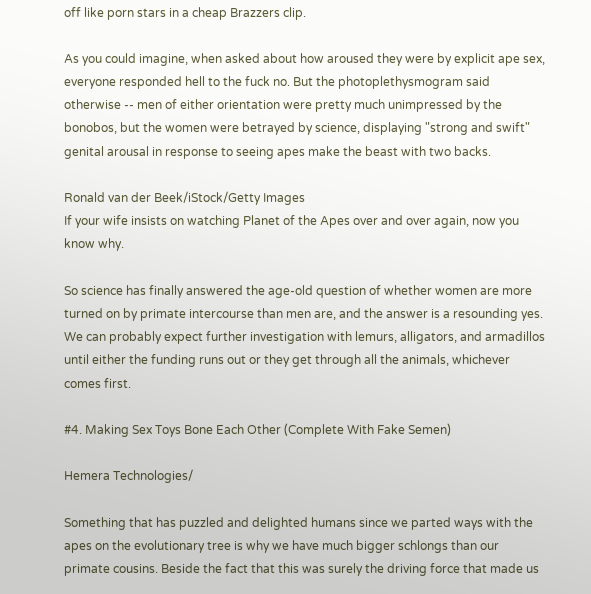off like porn stars in a cheap Brazzers clip.

As you could imagine, when asked about how aroused they were by explicit ape sex, everyone responded hell to the fuck no. But the photoplethysmogram said otherwise -- men of either orientation were pretty much unimpressed by the bonobos, but the women were betrayed by science, displaying "strong and swift" genital arousal in response to seeing apes make the beast with two backs.

Ronald van der Beek/iStock/Getty Images
If your wife insists on watching Planet of the Apes over and over again, now you know why.

So science has finally answered the age-old question of whether women are more turned on by primate intercourse than men are, and the answer is a resounding yes. We can probably expect further investigation with lemurs, alligators, and armadillos until either the funding runs out or they get through all the animals, whichever comes first.

#4. Making Sex Toys Bone Each Other (Complete With Fake Semen)

Hemera Technologies/

Something that has puzzled and delighted humans since we parted ways with the apes on the evolutionary tree is why we have much bigger schlongs than our primate cousins. Beside the fact that this was surely the driving force that made us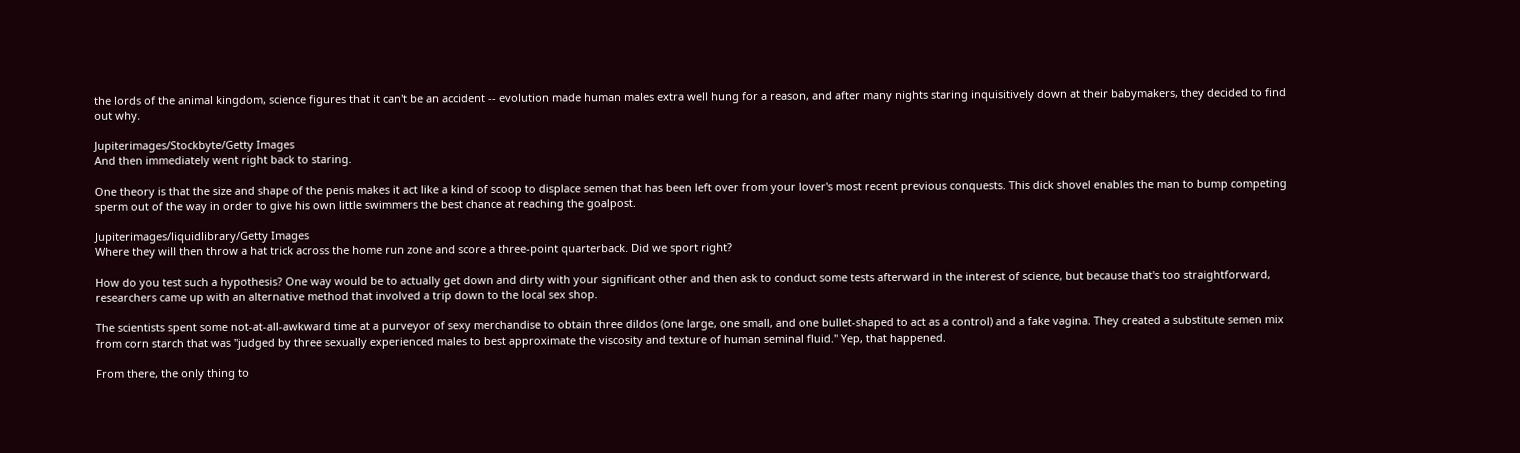the lords of the animal kingdom, science figures that it can't be an accident -- evolution made human males extra well hung for a reason, and after many nights staring inquisitively down at their babymakers, they decided to find out why.

Jupiterimages/Stockbyte/Getty Images
And then immediately went right back to staring.

One theory is that the size and shape of the penis makes it act like a kind of scoop to displace semen that has been left over from your lover's most recent previous conquests. This dick shovel enables the man to bump competing sperm out of the way in order to give his own little swimmers the best chance at reaching the goalpost.

Jupiterimages/liquidlibrary/Getty Images
Where they will then throw a hat trick across the home run zone and score a three-point quarterback. Did we sport right?

How do you test such a hypothesis? One way would be to actually get down and dirty with your significant other and then ask to conduct some tests afterward in the interest of science, but because that's too straightforward, researchers came up with an alternative method that involved a trip down to the local sex shop.

The scientists spent some not-at-all-awkward time at a purveyor of sexy merchandise to obtain three dildos (one large, one small, and one bullet-shaped to act as a control) and a fake vagina. They created a substitute semen mix from corn starch that was "judged by three sexually experienced males to best approximate the viscosity and texture of human seminal fluid." Yep, that happened.

From there, the only thing to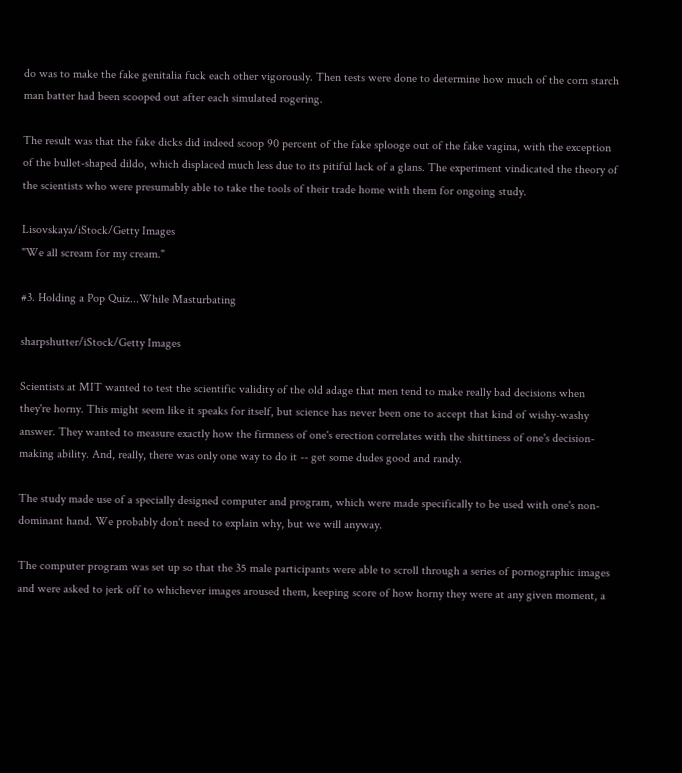do was to make the fake genitalia fuck each other vigorously. Then tests were done to determine how much of the corn starch man batter had been scooped out after each simulated rogering.

The result was that the fake dicks did indeed scoop 90 percent of the fake splooge out of the fake vagina, with the exception of the bullet-shaped dildo, which displaced much less due to its pitiful lack of a glans. The experiment vindicated the theory of the scientists who were presumably able to take the tools of their trade home with them for ongoing study.

Lisovskaya/iStock/Getty Images
"We all scream for my cream."

#3. Holding a Pop Quiz...While Masturbating

sharpshutter/iStock/Getty Images

Scientists at MIT wanted to test the scientific validity of the old adage that men tend to make really bad decisions when they're horny. This might seem like it speaks for itself, but science has never been one to accept that kind of wishy-washy answer. They wanted to measure exactly how the firmness of one's erection correlates with the shittiness of one's decision-making ability. And, really, there was only one way to do it -- get some dudes good and randy.

The study made use of a specially designed computer and program, which were made specifically to be used with one's non-dominant hand. We probably don't need to explain why, but we will anyway.

The computer program was set up so that the 35 male participants were able to scroll through a series of pornographic images and were asked to jerk off to whichever images aroused them, keeping score of how horny they were at any given moment, a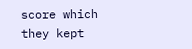score which they kept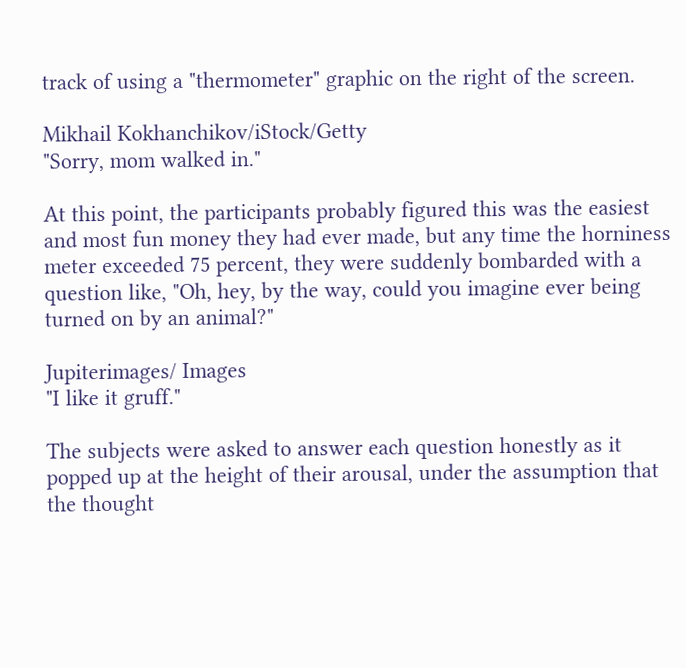track of using a "thermometer" graphic on the right of the screen.

Mikhail Kokhanchikov/iStock/Getty
"Sorry, mom walked in."

At this point, the participants probably figured this was the easiest and most fun money they had ever made, but any time the horniness meter exceeded 75 percent, they were suddenly bombarded with a question like, "Oh, hey, by the way, could you imagine ever being turned on by an animal?"

Jupiterimages/ Images
"I like it gruff."

The subjects were asked to answer each question honestly as it popped up at the height of their arousal, under the assumption that the thought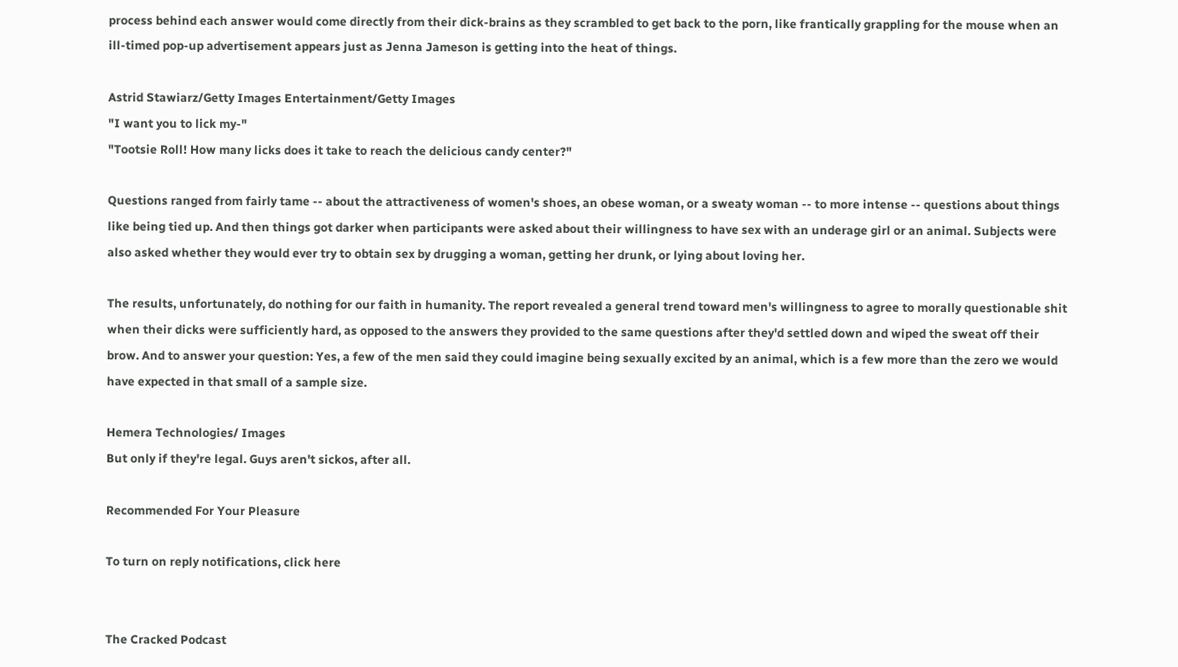process behind each answer would come directly from their dick-brains as they scrambled to get back to the porn, like frantically grappling for the mouse when an ill-timed pop-up advertisement appears just as Jenna Jameson is getting into the heat of things.

Astrid Stawiarz/Getty Images Entertainment/Getty Images
"I want you to lick my-"
"Tootsie Roll! How many licks does it take to reach the delicious candy center?"

Questions ranged from fairly tame -- about the attractiveness of women's shoes, an obese woman, or a sweaty woman -- to more intense -- questions about things like being tied up. And then things got darker when participants were asked about their willingness to have sex with an underage girl or an animal. Subjects were also asked whether they would ever try to obtain sex by drugging a woman, getting her drunk, or lying about loving her.

The results, unfortunately, do nothing for our faith in humanity. The report revealed a general trend toward men's willingness to agree to morally questionable shit when their dicks were sufficiently hard, as opposed to the answers they provided to the same questions after they'd settled down and wiped the sweat off their brow. And to answer your question: Yes, a few of the men said they could imagine being sexually excited by an animal, which is a few more than the zero we would have expected in that small of a sample size.

Hemera Technologies/ Images
But only if they're legal. Guys aren't sickos, after all.

Recommended For Your Pleasure

To turn on reply notifications, click here


The Cracked Podcast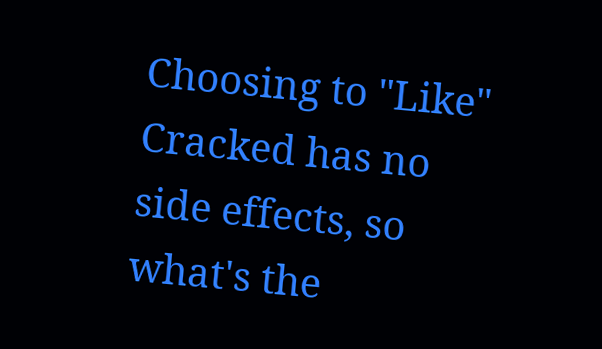Choosing to "Like" Cracked has no side effects, so what's the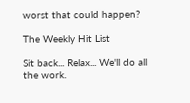worst that could happen?

The Weekly Hit List

Sit back... Relax... We'll do all the work.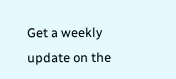Get a weekly update on the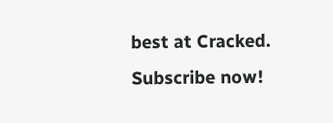best at Cracked. Subscribe now!